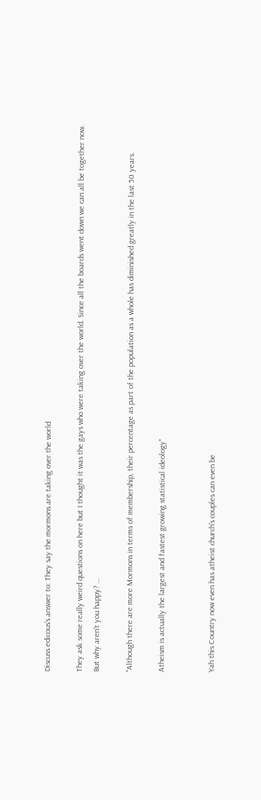Discuss edicous's answer to: They say the mormons are taking over the world

They ask some really weird questions on here but I thought it was the gays who were taking over the world. Since all the boards went down we can all be together now. But why aren't you happy? ...

"Although there are more Mormons in terms of membership, their percentage as part of the population as a whole has diminished greatly in the last 50 years.

Atheism is actually the largest and fastest growing statistical ideology"


Yah this Country now even has atheist church's couples can even be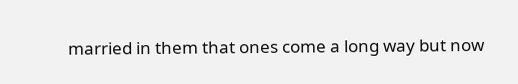married in them that ones come a long way but now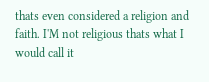thats even considered a religion and faith. I'M not religious thats what I would call it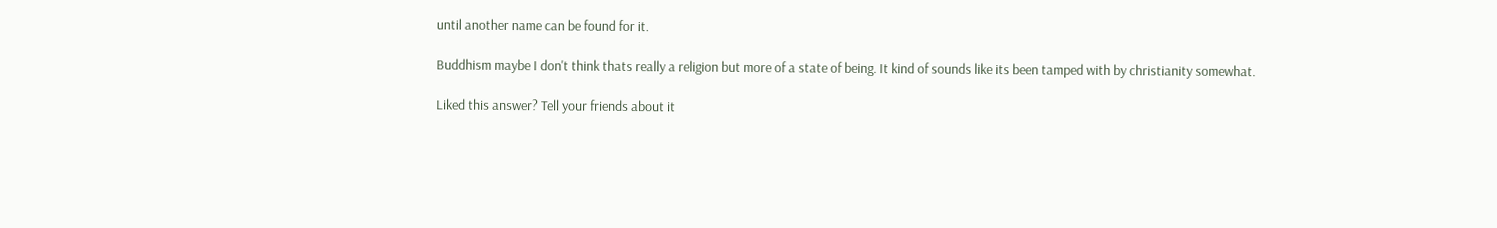until another name can be found for it.

Buddhism maybe I don't think thats really a religion but more of a state of being. It kind of sounds like its been tamped with by christianity somewhat.

Liked this answer? Tell your friends about it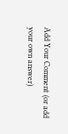Add Your Comment (or add your own answer)